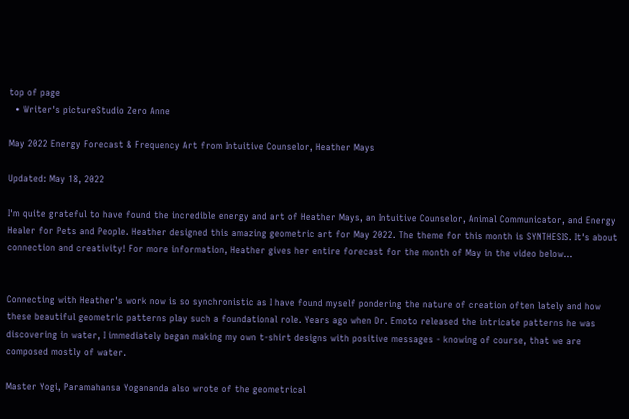top of page
  • Writer's pictureStudio Zero Anne

May 2022 Energy Forecast & Frequency Art from Intuitive Counselor, Heather Mays

Updated: May 18, 2022

I'm quite grateful to have found the incredible energy and art of Heather Mays, an Intuitive Counselor, Animal Communicator, and Energy Healer for Pets and People. Heather designed this amazing geometric art for May 2022. The theme for this month is SYNTHESIS. It's about connection and creativity! For more information, Heather gives her entire forecast for the month of May in the video below...


Connecting with Heather's work now is so synchronistic as I have found myself pondering the nature of creation often lately and how these beautiful geometric patterns play such a foundational role. Years ago when Dr. Emoto released the intricate patterns he was discovering in water, I immediately began making my own t-shirt designs with positive messages - knowing of course, that we are composed mostly of water.

Master Yogi, Paramahansa Yogananda also wrote of the geometrical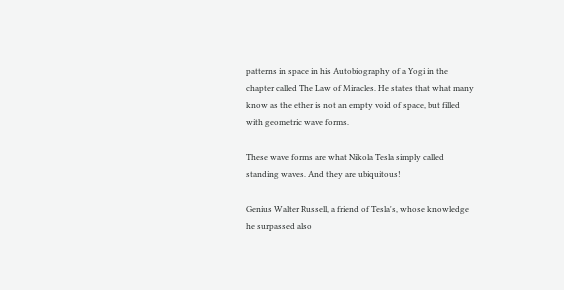patterns in space in his Autobiography of a Yogi in the chapter called The Law of Miracles. He states that what many know as the ether is not an empty void of space, but filled with geometric wave forms.

These wave forms are what Nikola Tesla simply called standing waves. And they are ubiquitous!

Genius Walter Russell, a friend of Tesla's, whose knowledge he surpassed also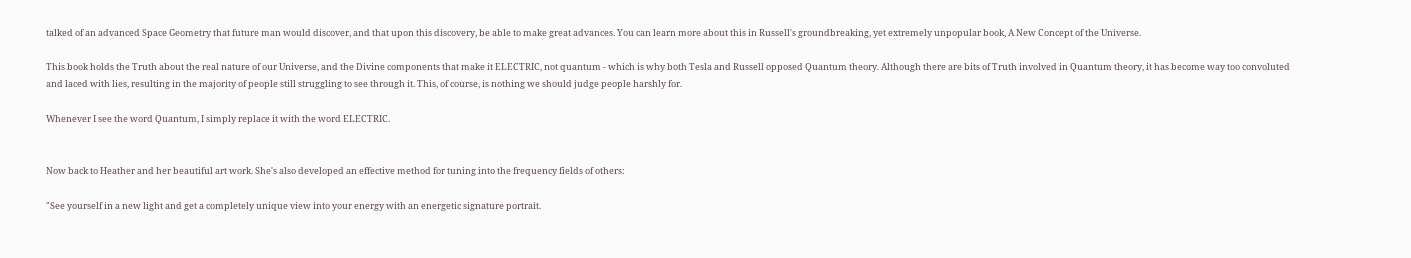talked of an advanced Space Geometry that future man would discover, and that upon this discovery, be able to make great advances. You can learn more about this in Russell's groundbreaking, yet extremely unpopular book, A New Concept of the Universe.

This book holds the Truth about the real nature of our Universe, and the Divine components that make it ELECTRIC, not quantum - which is why both Tesla and Russell opposed Quantum theory. Although there are bits of Truth involved in Quantum theory, it has become way too convoluted and laced with lies, resulting in the majority of people still struggling to see through it. This, of course, is nothing we should judge people harshly for.

Whenever I see the word Quantum, I simply replace it with the word ELECTRIC.


Now back to Heather and her beautiful art work. She's also developed an effective method for tuning into the frequency fields of others:

"See yourself in a new light and get a completely unique view into your energy with an energetic signature portrait.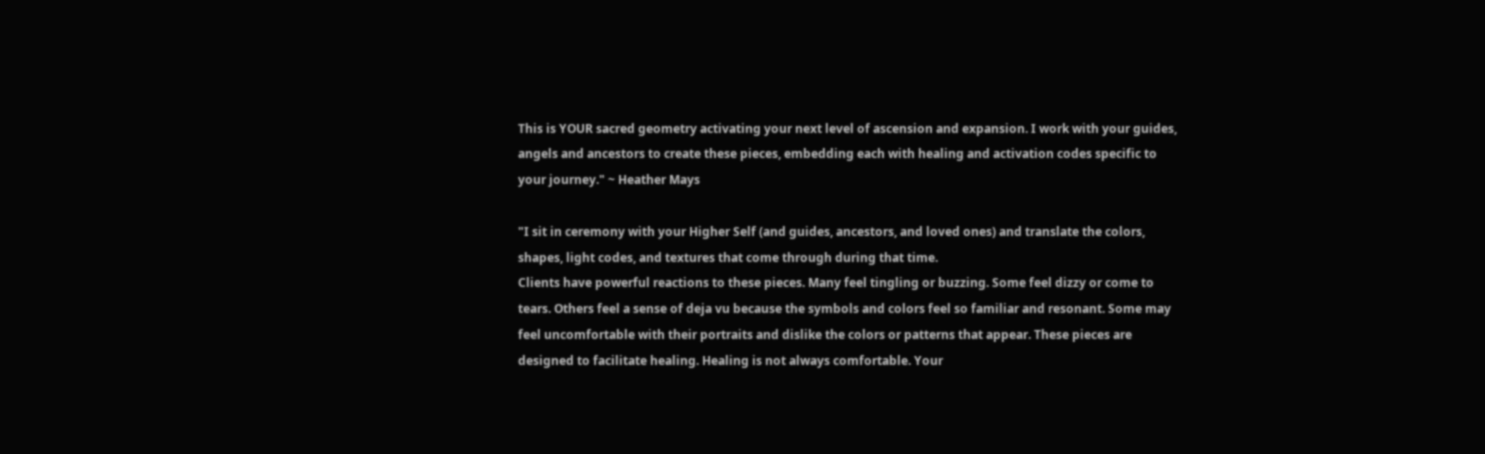This is YOUR sacred geometry activating your next level of ascension and expansion. I work with your guides, angels and ancestors to create these pieces, embedding each with healing and activation codes specific to your journey." ~ Heather Mays

"I sit in ceremony with your Higher Self (and guides, ancestors, and loved ones) and translate the colors, shapes, light codes, and textures that come through during that time.
Clients have powerful reactions to these pieces. Many feel tingling or buzzing. Some feel dizzy or come to tears. Others feel a sense of deja vu because the symbols and colors feel so familiar and resonant. Some may feel uncomfortable with their portraits and dislike the colors or patterns that appear. These pieces are designed to facilitate healing. Healing is not always comfortable. Your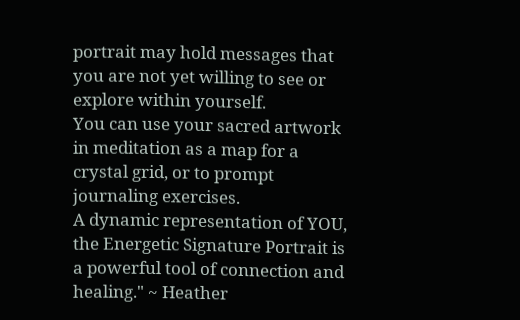portrait may hold messages that you are not yet willing to see or explore within yourself.
You can use your sacred artwork in meditation as a map for a crystal grid, or to prompt journaling exercises.
A dynamic representation of YOU, the Energetic Signature Portrait is a powerful tool of connection and healing." ~ Heather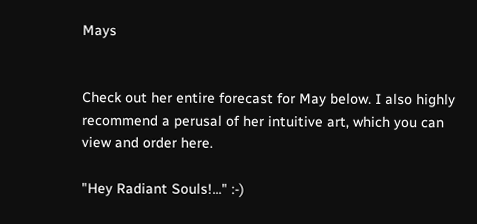Mays


Check out her entire forecast for May below. I also highly recommend a perusal of her intuitive art, which you can view and order here.

"Hey Radiant Souls!..." :-)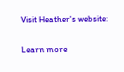Visit Heather's website:

Learn more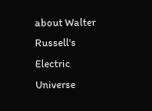about Walter Russell's Electric Universe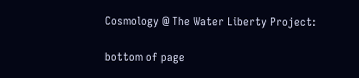Cosmology @ The Water Liberty Project:

bottom of page